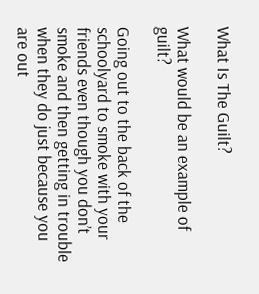What Is The Guilt?

What would be an example of guilt?

Going out to the back of the schoolyard to smoke with your friends even though you don’t smoke and then getting in trouble when they do just because you are out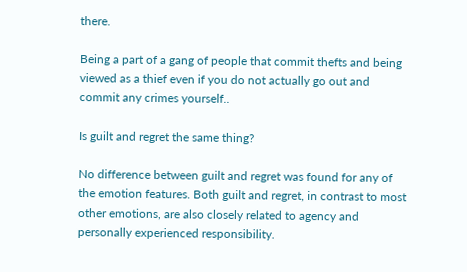there.

Being a part of a gang of people that commit thefts and being viewed as a thief even if you do not actually go out and commit any crimes yourself..

Is guilt and regret the same thing?

No difference between guilt and regret was found for any of the emotion features. Both guilt and regret, in contrast to most other emotions, are also closely related to agency and personally experienced responsibility.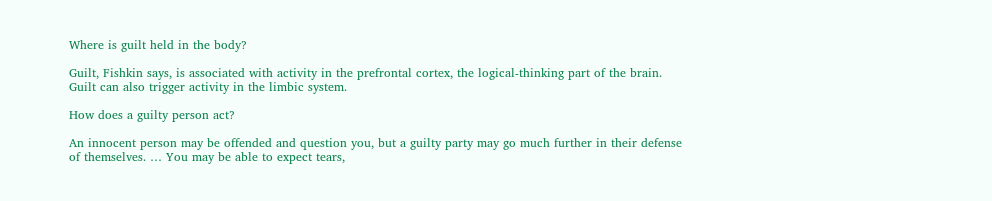Where is guilt held in the body?

Guilt, Fishkin says, is associated with activity in the prefrontal cortex, the logical-thinking part of the brain. Guilt can also trigger activity in the limbic system.

How does a guilty person act?

An innocent person may be offended and question you, but a guilty party may go much further in their defense of themselves. … You may be able to expect tears,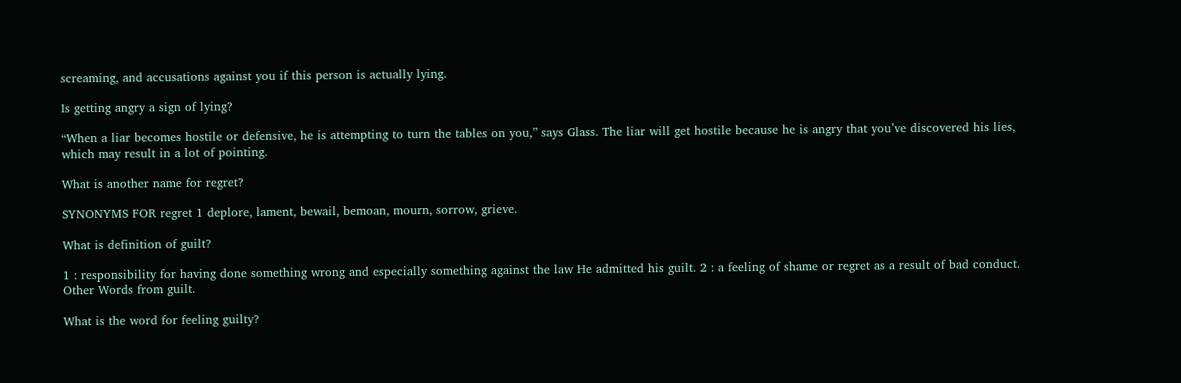screaming, and accusations against you if this person is actually lying.

Is getting angry a sign of lying?

“When a liar becomes hostile or defensive, he is attempting to turn the tables on you,” says Glass. The liar will get hostile because he is angry that you’ve discovered his lies, which may result in a lot of pointing.

What is another name for regret?

SYNONYMS FOR regret 1 deplore, lament, bewail, bemoan, mourn, sorrow, grieve.

What is definition of guilt?

1 : responsibility for having done something wrong and especially something against the law He admitted his guilt. 2 : a feeling of shame or regret as a result of bad conduct. Other Words from guilt.

What is the word for feeling guilty?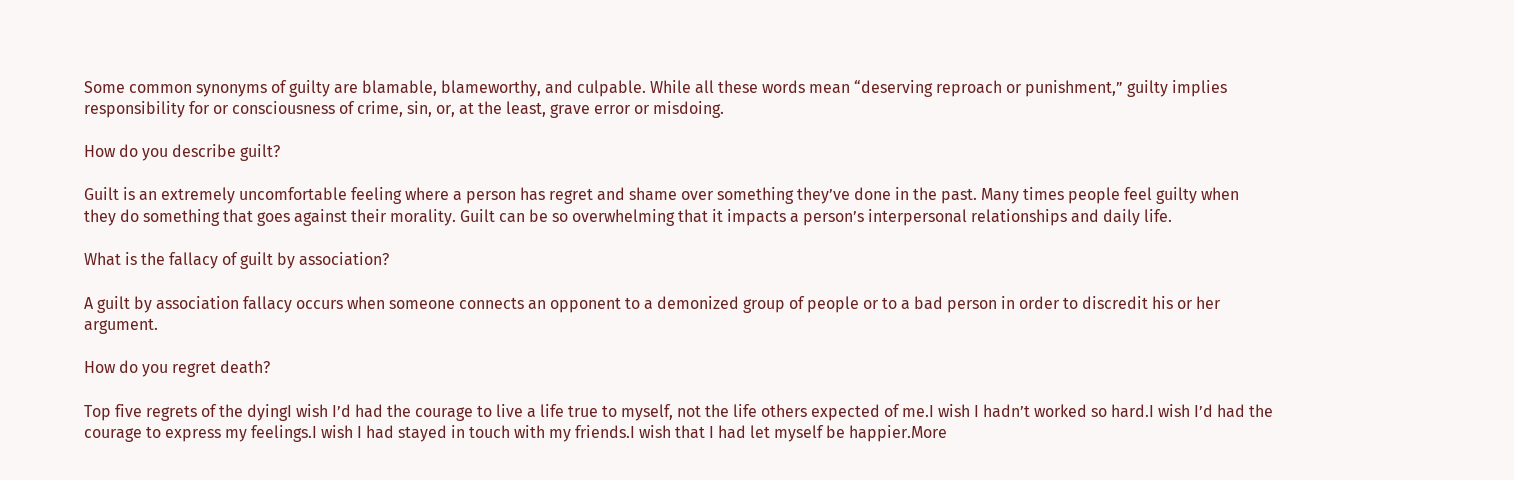Some common synonyms of guilty are blamable, blameworthy, and culpable. While all these words mean “deserving reproach or punishment,” guilty implies responsibility for or consciousness of crime, sin, or, at the least, grave error or misdoing.

How do you describe guilt?

Guilt is an extremely uncomfortable feeling where a person has regret and shame over something they’ve done in the past. Many times people feel guilty when they do something that goes against their morality. Guilt can be so overwhelming that it impacts a person’s interpersonal relationships and daily life.

What is the fallacy of guilt by association?

A guilt by association fallacy occurs when someone connects an opponent to a demonized group of people or to a bad person in order to discredit his or her argument.

How do you regret death?

Top five regrets of the dyingI wish I’d had the courage to live a life true to myself, not the life others expected of me.I wish I hadn’t worked so hard.I wish I’d had the courage to express my feelings.I wish I had stayed in touch with my friends.I wish that I had let myself be happier.More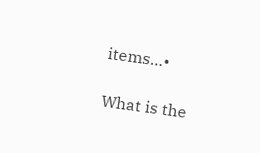items…•

What is the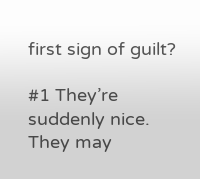first sign of guilt?

#1 They’re suddenly nice. They may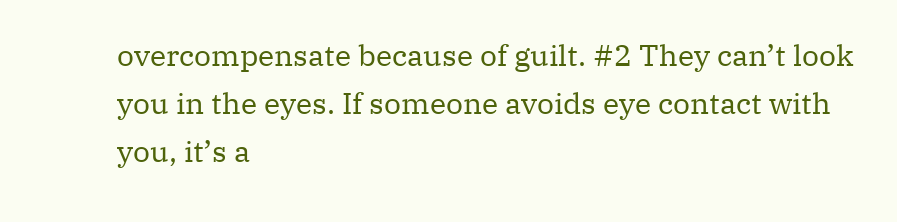overcompensate because of guilt. #2 They can’t look you in the eyes. If someone avoids eye contact with you, it’s a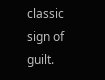classic sign of guilt.